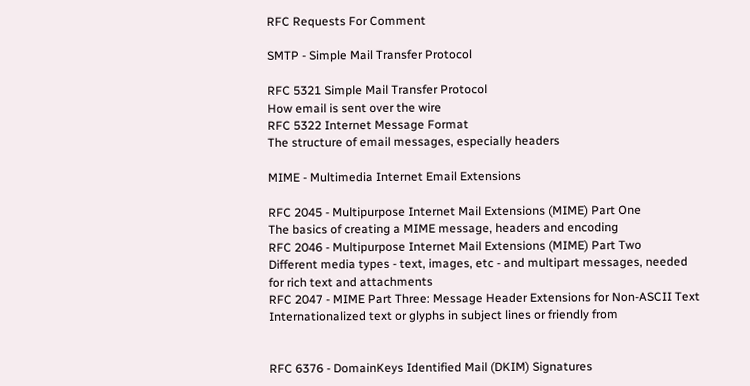RFC Requests For Comment

SMTP - Simple Mail Transfer Protocol

RFC 5321 Simple Mail Transfer Protocol
How email is sent over the wire
RFC 5322 Internet Message Format
The structure of email messages, especially headers

MIME - Multimedia Internet Email Extensions

RFC 2045 - Multipurpose Internet Mail Extensions (MIME) Part One
The basics of creating a MIME message, headers and encoding
RFC 2046 - Multipurpose Internet Mail Extensions (MIME) Part Two
Different media types - text, images, etc - and multipart messages, needed for rich text and attachments
RFC 2047 - MIME Part Three: Message Header Extensions for Non-ASCII Text
Internationalized text or glyphs in subject lines or friendly from


RFC 6376 - DomainKeys Identified Mail (DKIM) Signatures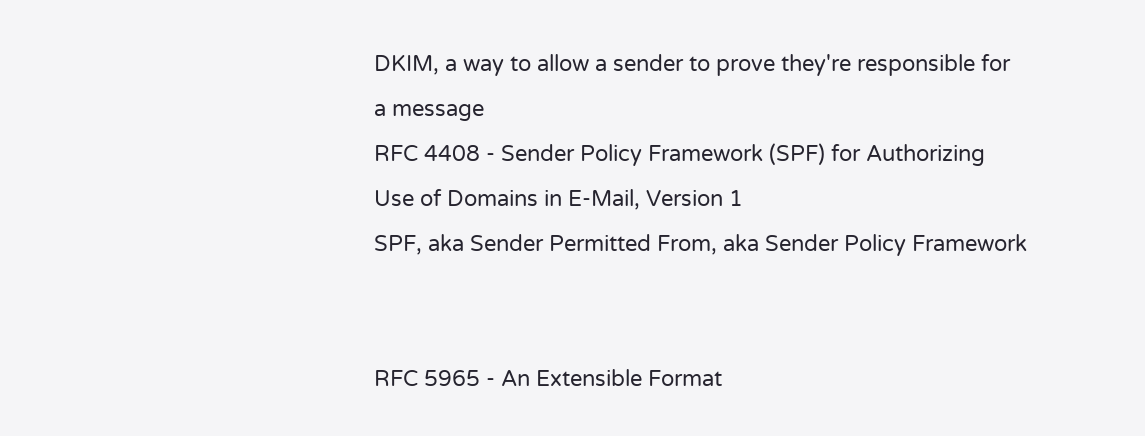DKIM, a way to allow a sender to prove they're responsible for a message
RFC 4408 - Sender Policy Framework (SPF) for Authorizing Use of Domains in E-Mail, Version 1
SPF, aka Sender Permitted From, aka Sender Policy Framework


RFC 5965 - An Extensible Format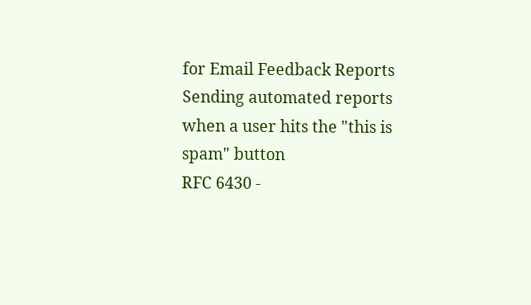for Email Feedback Reports
Sending automated reports when a user hits the "this is spam" button
RFC 6430 -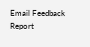Email Feedback Report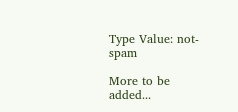Type Value: not-spam

More to be added...